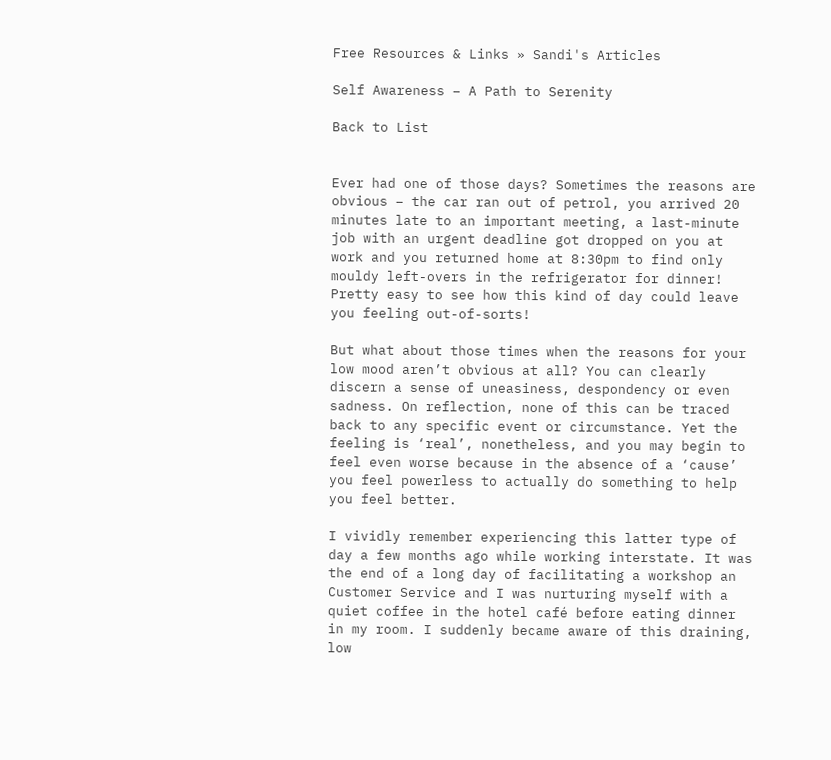Free Resources & Links » Sandi's Articles

Self Awareness – A Path to Serenity

Back to List


Ever had one of those days? Sometimes the reasons are obvious – the car ran out of petrol, you arrived 20 minutes late to an important meeting, a last-minute job with an urgent deadline got dropped on you at work and you returned home at 8:30pm to find only mouldy left-overs in the refrigerator for dinner! Pretty easy to see how this kind of day could leave you feeling out-of-sorts!

But what about those times when the reasons for your low mood aren’t obvious at all? You can clearly discern a sense of uneasiness, despondency or even sadness. On reflection, none of this can be traced back to any specific event or circumstance. Yet the feeling is ‘real’, nonetheless, and you may begin to feel even worse because in the absence of a ‘cause’ you feel powerless to actually do something to help you feel better.

I vividly remember experiencing this latter type of day a few months ago while working interstate. It was the end of a long day of facilitating a workshop an Customer Service and I was nurturing myself with a quiet coffee in the hotel café before eating dinner in my room. I suddenly became aware of this draining, low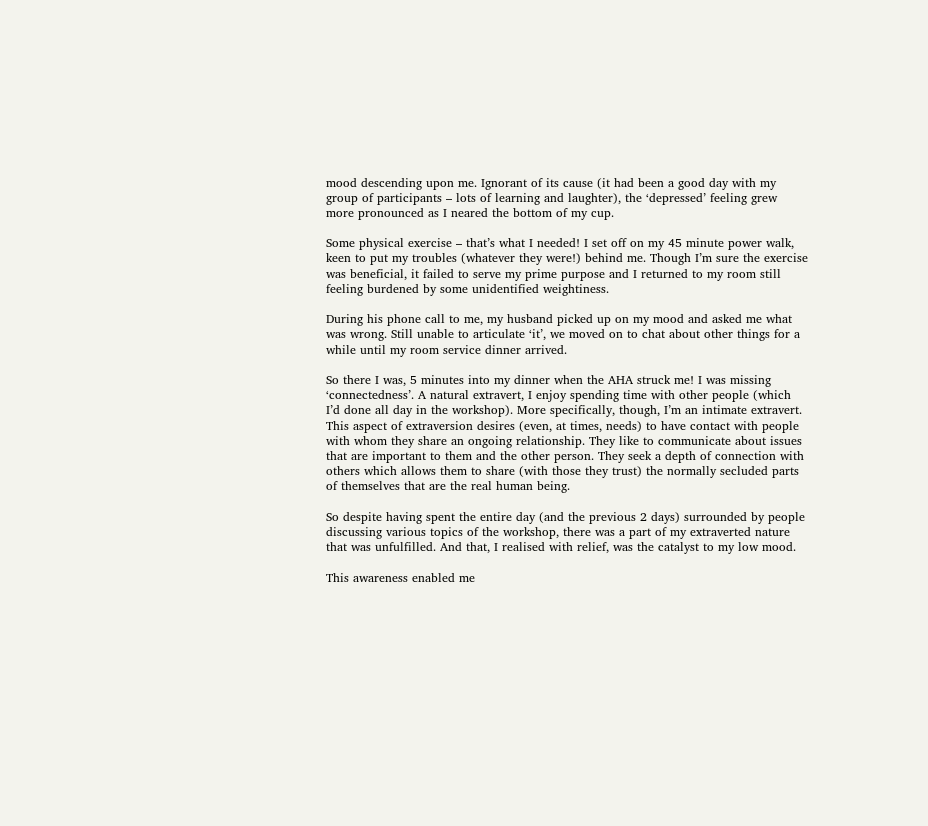mood descending upon me. Ignorant of its cause (it had been a good day with my group of participants – lots of learning and laughter), the ‘depressed’ feeling grew more pronounced as I neared the bottom of my cup.

Some physical exercise – that’s what I needed! I set off on my 45 minute power walk, keen to put my troubles (whatever they were!) behind me. Though I’m sure the exercise was beneficial, it failed to serve my prime purpose and I returned to my room still feeling burdened by some unidentified weightiness.

During his phone call to me, my husband picked up on my mood and asked me what was wrong. Still unable to articulate ‘it’, we moved on to chat about other things for a while until my room service dinner arrived.

So there I was, 5 minutes into my dinner when the AHA struck me! I was missing ‘connectedness’. A natural extravert, I enjoy spending time with other people (which I’d done all day in the workshop). More specifically, though, I’m an intimate extravert. This aspect of extraversion desires (even, at times, needs) to have contact with people with whom they share an ongoing relationship. They like to communicate about issues that are important to them and the other person. They seek a depth of connection with others which allows them to share (with those they trust) the normally secluded parts of themselves that are the real human being.

So despite having spent the entire day (and the previous 2 days) surrounded by people discussing various topics of the workshop, there was a part of my extraverted nature that was unfulfilled. And that, I realised with relief, was the catalyst to my low mood.

This awareness enabled me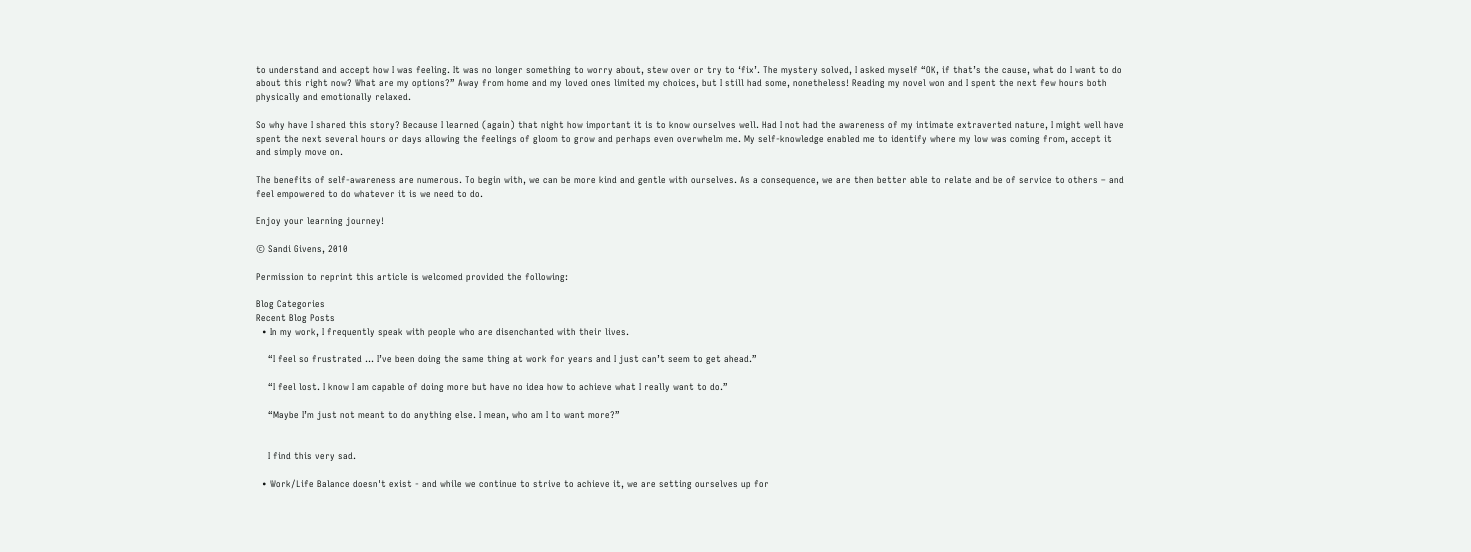to understand and accept how I was feeling. It was no longer something to worry about, stew over or try to ‘fix’. The mystery solved, I asked myself “OK, if that’s the cause, what do I want to do about this right now? What are my options?” Away from home and my loved ones limited my choices, but I still had some, nonetheless! Reading my novel won and I spent the next few hours both physically and emotionally relaxed.

So why have I shared this story? Because I learned (again) that night how important it is to know ourselves well. Had I not had the awareness of my intimate extraverted nature, I might well have spent the next several hours or days allowing the feelings of gloom to grow and perhaps even overwhelm me. My self-knowledge enabled me to identify where my low was coming from, accept it and simply move on.

The benefits of self-awareness are numerous. To begin with, we can be more kind and gentle with ourselves. As a consequence, we are then better able to relate and be of service to others – and feel empowered to do whatever it is we need to do.

Enjoy your learning journey!

© Sandi Givens, 2010

Permission to reprint this article is welcomed provided the following:

Blog Categories
Recent Blog Posts
  • In my work, I frequently speak with people who are disenchanted with their lives.

    “I feel so frustrated … I’ve been doing the same thing at work for years and I just can’t seem to get ahead.”

    “I feel lost. I know I am capable of doing more but have no idea how to achieve what I really want to do.”

    “Maybe I’m just not meant to do anything else. I mean, who am I to want more?”


    I find this very sad.

  • Work/Life Balance doesn't exist - and while we continue to strive to achieve it, we are setting ourselves up for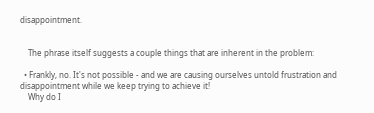disappointment.


    The phrase itself suggests a couple things that are inherent in the problem:

  • Frankly, no. It's not possible - and we are causing ourselves untold frustration and disappointment while we keep trying to achieve it!
    Why do I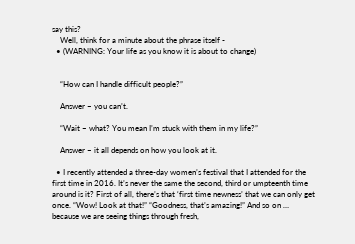say this?
    Well, think for a minute about the phrase itself -
  • (WARNING: Your life as you know it is about to change)


    “How can I handle difficult people?”

    Answer – you can’t.

    “Wait – what? You mean I’m stuck with them in my life?”

    Answer – it all depends on how you look at it.

  • I recently attended a three-day women’s festival that I attended for the first time in 2016. It’s never the same the second, third or umpteenth time around is it? First of all, there’s that ‘first time newness’ that we can only get once. “Wow! Look at that!” “Goodness, that’s amazing!” And so on … because we are seeing things through fresh,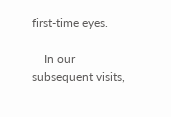first-time eyes.

    In our subsequent visits,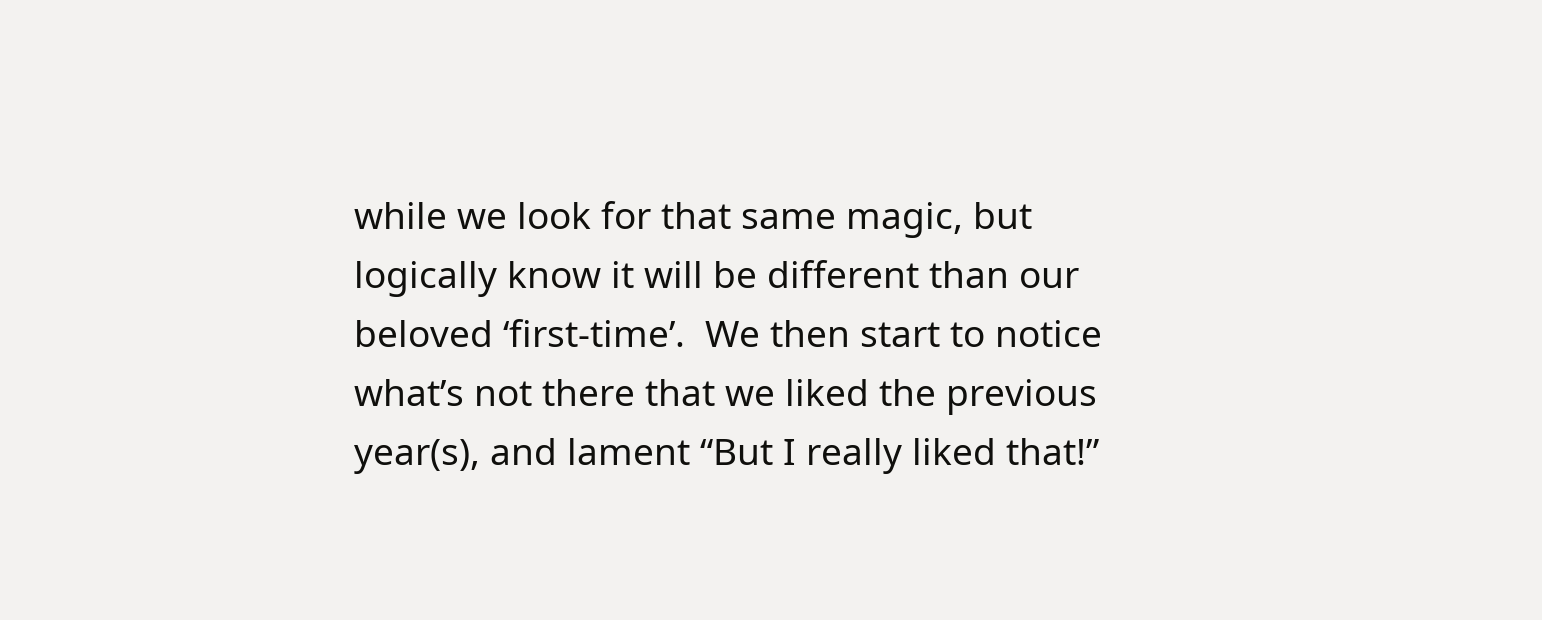while we look for that same magic, but logically know it will be different than our beloved ‘first-time’.  We then start to notice what’s not there that we liked the previous year(s), and lament “But I really liked that!”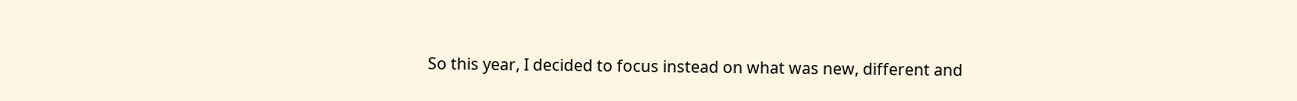So this year, I decided to focus instead on what was new, different and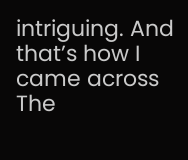intriguing. And that’s how I came across The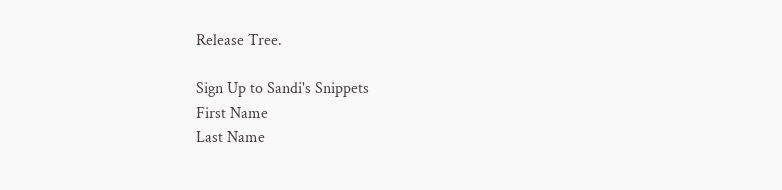Release Tree.

Sign Up to Sandi's Snippets
First Name
Last Name